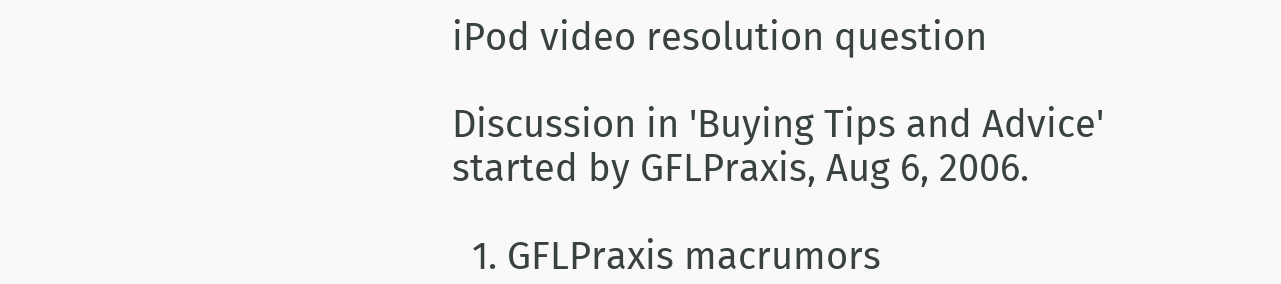iPod video resolution question

Discussion in 'Buying Tips and Advice' started by GFLPraxis, Aug 6, 2006.

  1. GFLPraxis macrumors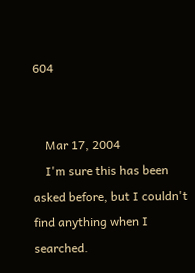604


    Mar 17, 2004
    I'm sure this has been asked before, but I couldn't find anything when I searched.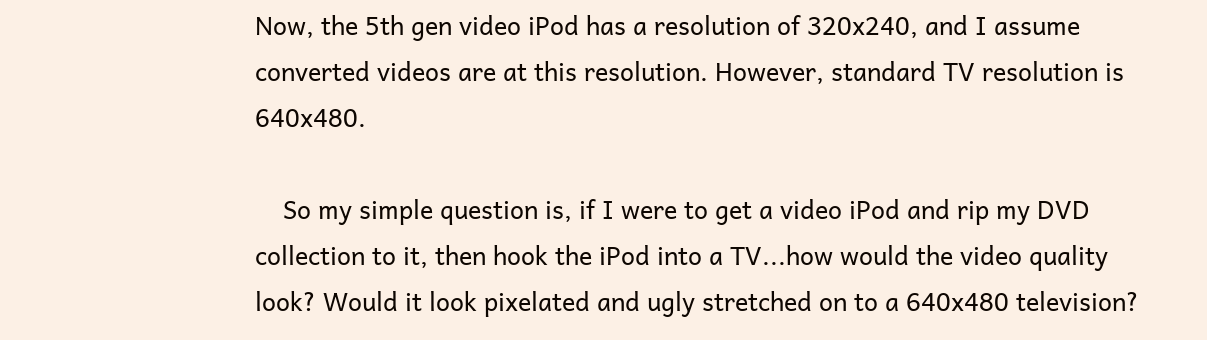Now, the 5th gen video iPod has a resolution of 320x240, and I assume converted videos are at this resolution. However, standard TV resolution is 640x480.

    So my simple question is, if I were to get a video iPod and rip my DVD collection to it, then hook the iPod into a TV...how would the video quality look? Would it look pixelated and ugly stretched on to a 640x480 television?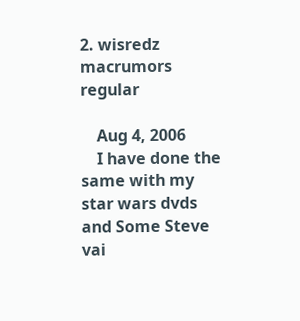2. wisredz macrumors regular

    Aug 4, 2006
    I have done the same with my star wars dvds and Some Steve vai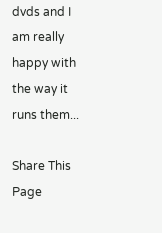dvds and I am really happy with the way it runs them...

Share This Page